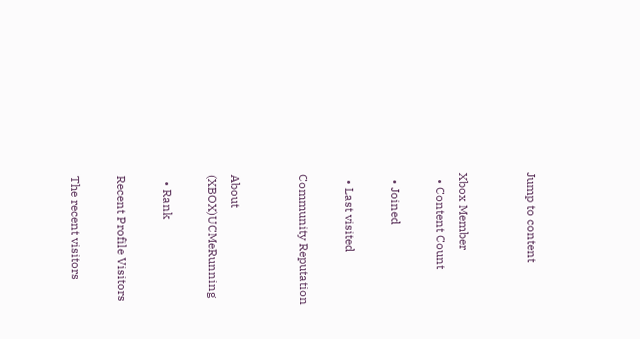Jump to content


Xbox Member
  • Content Count

  • Joined

  • Last visited

Community Reputation


About (XBOX)UCMeRunning

  • Rank

Recent Profile Visitors

The recent visitors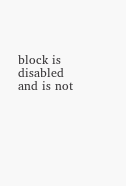block is disabled and is not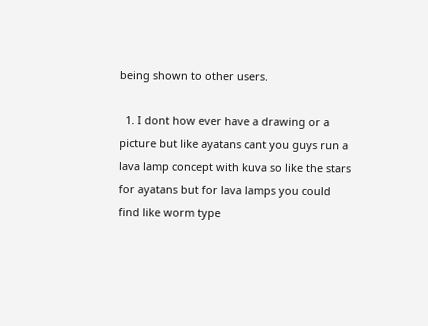being shown to other users.

  1. I dont how ever have a drawing or a picture but like ayatans cant you guys run a lava lamp concept with kuva so like the stars for ayatans but for lava lamps you could find like worm type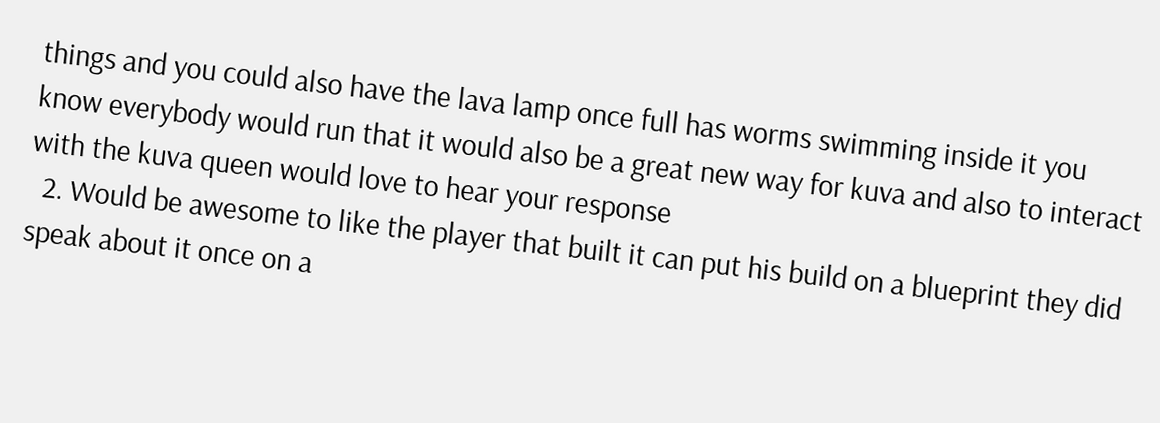things and you could also have the lava lamp once full has worms swimming inside it you know everybody would run that it would also be a great new way for kuva and also to interact with the kuva queen would love to hear your response
  2. Would be awesome to like the player that built it can put his build on a blueprint they did speak about it once on a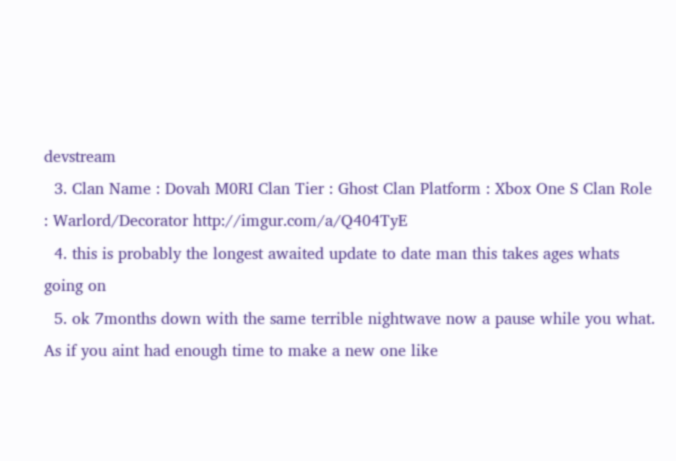devstream
  3. Clan Name : Dovah M0RI Clan Tier : Ghost Clan Platform : Xbox One S Clan Role : Warlord/Decorator http://imgur.com/a/Q404TyE
  4. this is probably the longest awaited update to date man this takes ages whats going on
  5. ok 7months down with the same terrible nightwave now a pause while you what. As if you aint had enough time to make a new one like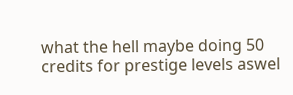what the hell maybe doing 50 credits for prestige levels aswel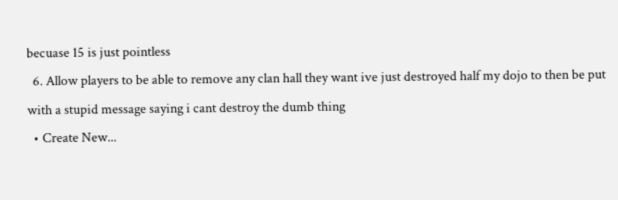becuase 15 is just pointless
  6. Allow players to be able to remove any clan hall they want ive just destroyed half my dojo to then be put with a stupid message saying i cant destroy the dumb thing
  • Create New...